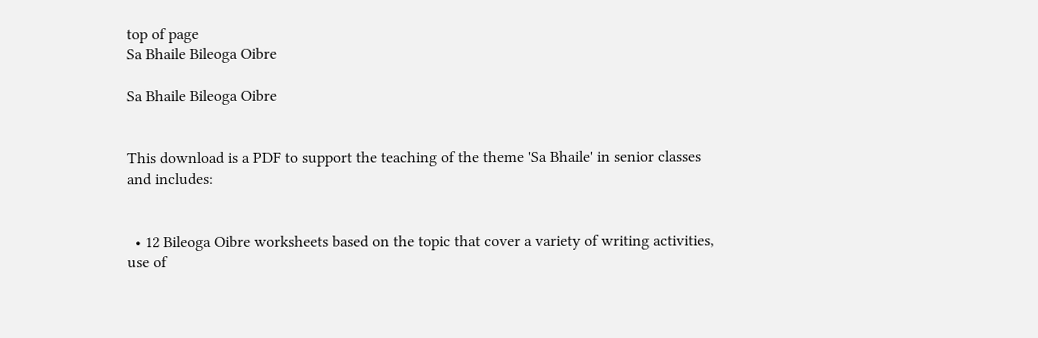top of page
Sa Bhaile Bileoga Oibre

Sa Bhaile Bileoga Oibre


This download is a PDF to support the teaching of the theme 'Sa Bhaile' in senior classes and includes:


  • 12 Bileoga Oibre worksheets based on the topic that cover a variety of writing activities, use of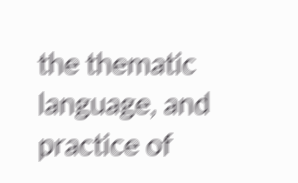the thematic language, and practice of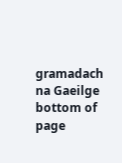gramadach na Gaeilge
bottom of page